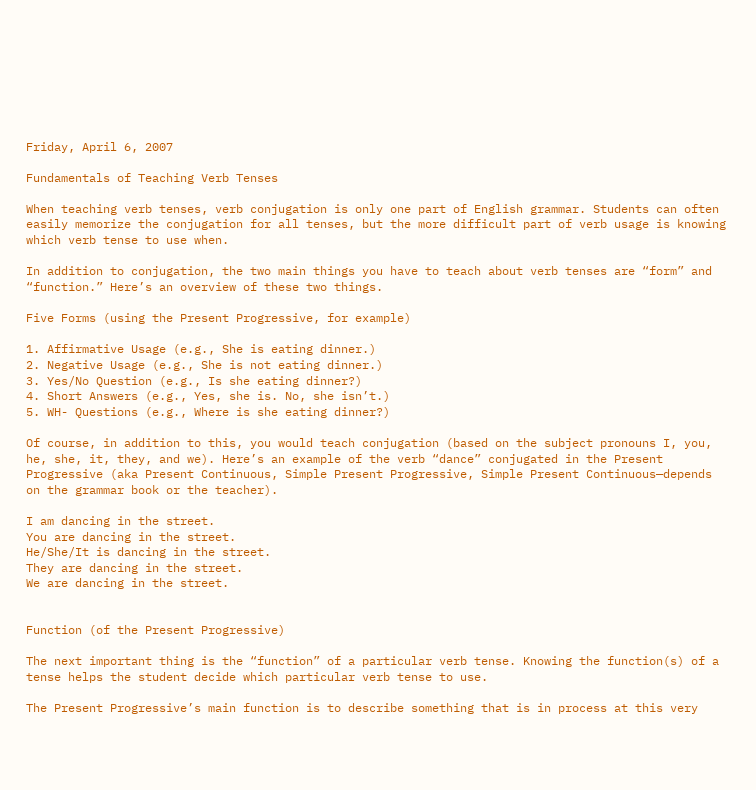Friday, April 6, 2007

Fundamentals of Teaching Verb Tenses

When teaching verb tenses, verb conjugation is only one part of English grammar. Students can often easily memorize the conjugation for all tenses, but the more difficult part of verb usage is knowing which verb tense to use when.

In addition to conjugation, the two main things you have to teach about verb tenses are “form” and “function.” Here’s an overview of these two things.

Five Forms (using the Present Progressive, for example)

1. Affirmative Usage (e.g., She is eating dinner.)
2. Negative Usage (e.g., She is not eating dinner.)
3. Yes/No Question (e.g., Is she eating dinner?)
4. Short Answers (e.g., Yes, she is. No, she isn’t.)
5. WH- Questions (e.g., Where is she eating dinner?)

Of course, in addition to this, you would teach conjugation (based on the subject pronouns I, you, he, she, it, they, and we). Here’s an example of the verb “dance” conjugated in the Present Progressive (aka Present Continuous, Simple Present Progressive, Simple Present Continuous—depends on the grammar book or the teacher).

I am dancing in the street.
You are dancing in the street.
He/She/It is dancing in the street.
They are dancing in the street.
We are dancing in the street.


Function (of the Present Progressive)

The next important thing is the “function” of a particular verb tense. Knowing the function(s) of a tense helps the student decide which particular verb tense to use.

The Present Progressive’s main function is to describe something that is in process at this very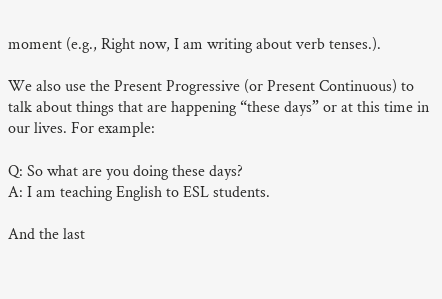moment (e.g., Right now, I am writing about verb tenses.).

We also use the Present Progressive (or Present Continuous) to talk about things that are happening “these days” or at this time in our lives. For example:

Q: So what are you doing these days?
A: I am teaching English to ESL students.

And the last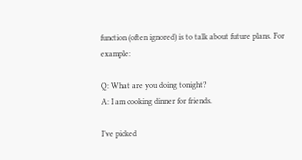function (often ignored) is to talk about future plans. For example:

Q: What are you doing tonight?
A: I am cooking dinner for friends.

I’ve picked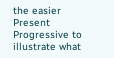the easier Present Progressive to illustrate what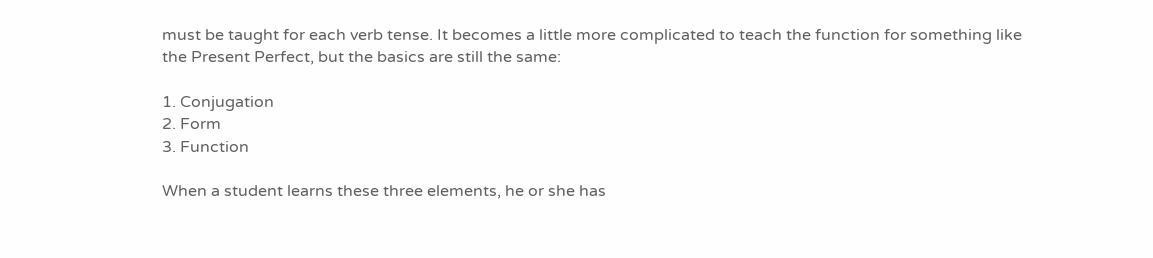must be taught for each verb tense. It becomes a little more complicated to teach the function for something like the Present Perfect, but the basics are still the same:

1. Conjugation
2. Form
3. Function

When a student learns these three elements, he or she has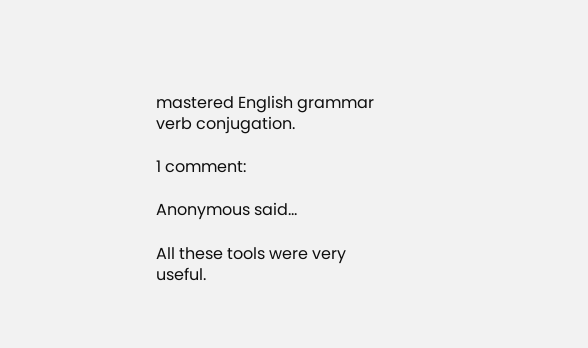mastered English grammar verb conjugation.

1 comment:

Anonymous said...

All these tools were very useful.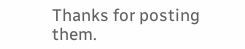Thanks for posting them.